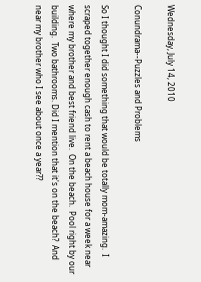Wednesday, July 14, 2010

Conundrama--Puzzles and Problems

So I thought I did something that would be totally mom-amazing.  I scraped together enough cash to rent a beach house for a week near where my brother and best friend live.  On the beach.  Pool right by our building.  Two bathrooms. Did I mention that it's on the beach?  And near my brother who I see about once a year??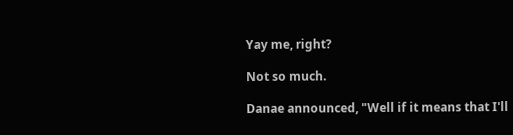Yay me, right?

Not so much.

Danae announced, "Well if it means that I'll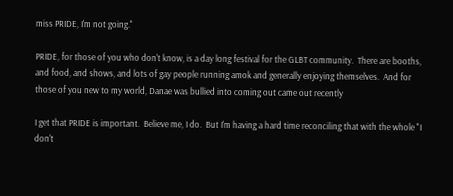miss PRIDE, I'm not going."

PRIDE, for those of you who don't know, is a day long festival for the GLBT community.  There are booths, and food, and shows, and lots of gay people running amok and generally enjoying themselves.  And for those of you new to my world, Danae was bullied into coming out came out recently

I get that PRIDE is important.  Believe me, I do.  But I'm having a hard time reconciling that with the whole "I don't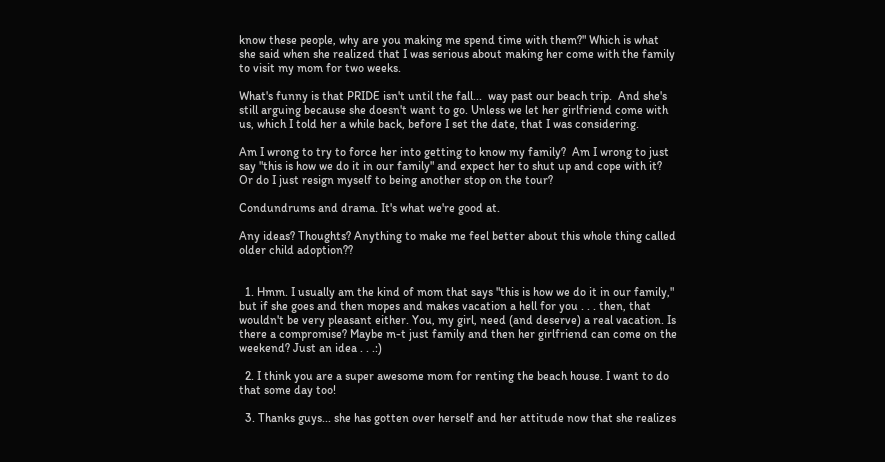know these people, why are you making me spend time with them?" Which is what she said when she realized that I was serious about making her come with the family to visit my mom for two weeks.

What's funny is that PRIDE isn't until the fall...  way past our beach trip.  And she's still arguing because she doesn't want to go. Unless we let her girlfriend come with us, which I told her a while back, before I set the date, that I was considering.

Am I wrong to try to force her into getting to know my family?  Am I wrong to just say "this is how we do it in our family" and expect her to shut up and cope with it?  Or do I just resign myself to being another stop on the tour?

Condundrums and drama. It's what we're good at.

Any ideas? Thoughts? Anything to make me feel better about this whole thing called older child adoption??


  1. Hmm. I usually am the kind of mom that says "this is how we do it in our family," but if she goes and then mopes and makes vacation a hell for you . . . then, that wouldn't be very pleasant either. You, my girl, need (and deserve) a real vacation. Is there a compromise? Maybe m-t just family and then her girlfriend can come on the weekend? Just an idea . . .:)

  2. I think you are a super awesome mom for renting the beach house. I want to do that some day too!

  3. Thanks guys... she has gotten over herself and her attitude now that she realizes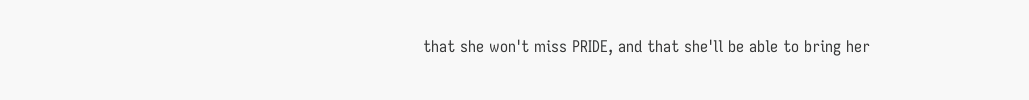that she won't miss PRIDE, and that she'll be able to bring her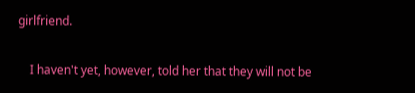girlfriend.

    I haven't yet, however, told her that they will not be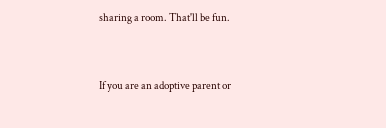sharing a room. That'll be fun.


If you are an adoptive parent or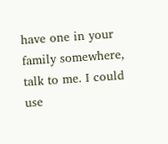have one in your family somewhere, talk to me. I could use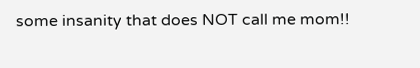some insanity that does NOT call me mom!!